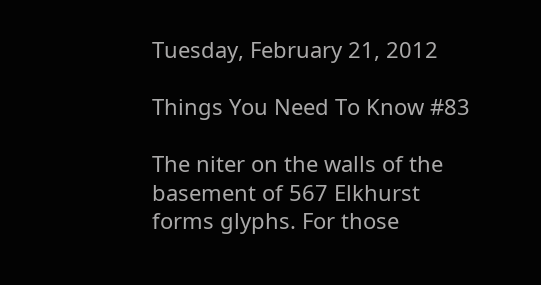Tuesday, February 21, 2012

Things You Need To Know #83

The niter on the walls of the basement of 567 Elkhurst forms glyphs. For those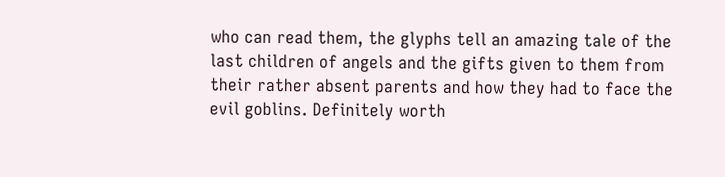who can read them, the glyphs tell an amazing tale of the last children of angels and the gifts given to them from their rather absent parents and how they had to face the evil goblins. Definitely worth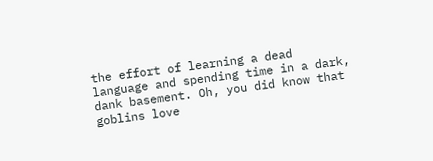the effort of learning a dead language and spending time in a dark, dank basement. Oh, you did know that goblins love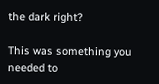the dark right?

This was something you needed to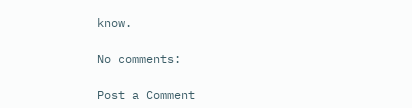know.

No comments:

Post a Comment